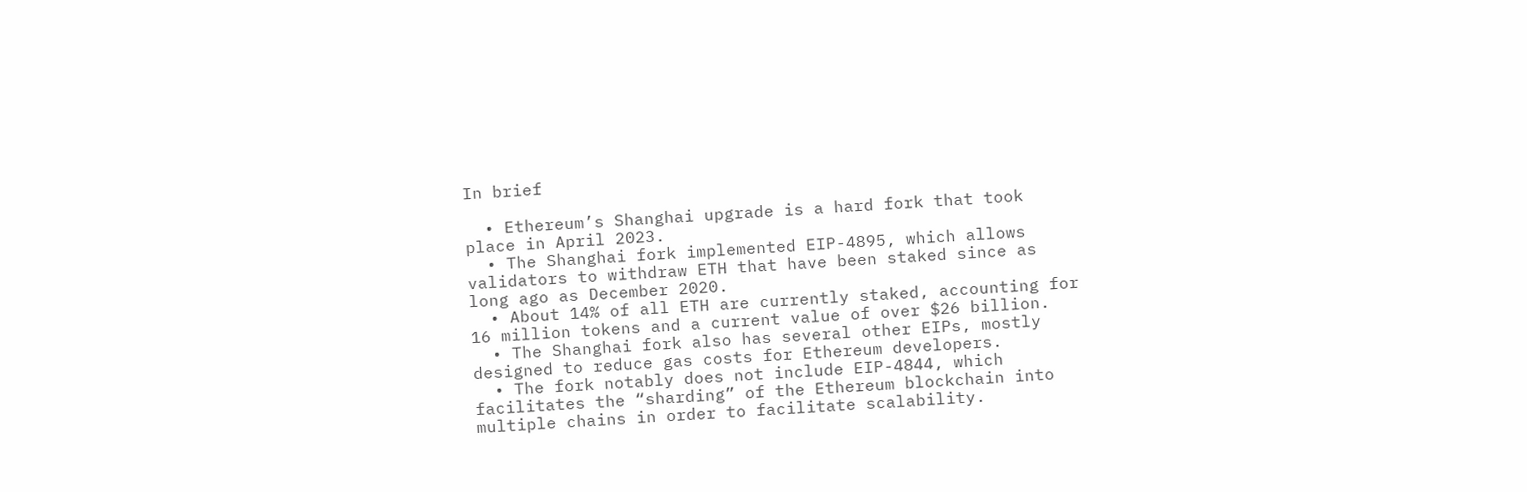In brief

  • Ethereum’s Shanghai upgrade is a hard fork that took place in April 2023.
  • The Shanghai fork implemented EIP-4895, which allows validators to withdraw ETH that have been staked since as long ago as December 2020.
  • About 14% of all ETH are currently staked, accounting for 16 million tokens and a current value of over $26 billion.
  • The Shanghai fork also has several other EIPs, mostly designed to reduce gas costs for Ethereum developers.
  • The fork notably does not include EIP-4844, which facilitates the “sharding” of the Ethereum blockchain into multiple chains in order to facilitate scalability.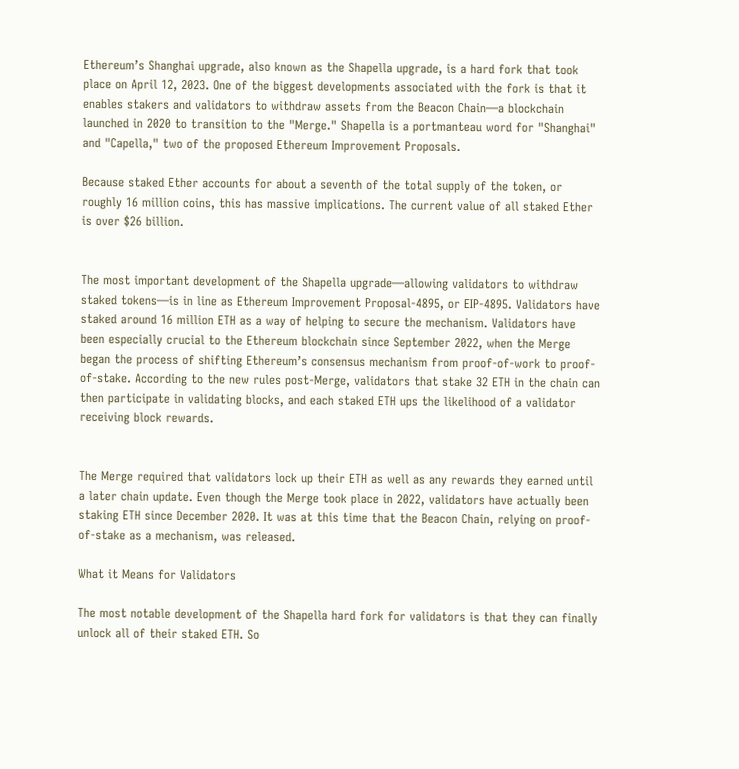Ethereum’s Shanghai upgrade, also known as the Shapella upgrade, is a hard fork that took place on April 12, 2023. One of the biggest developments associated with the fork is that it enables stakers and validators to withdraw assets from the Beacon Chain—a blockchain launched in 2020 to transition to the "Merge." Shapella is a portmanteau word for "Shanghai" and "Capella," two of the proposed Ethereum Improvement Proposals.

Because staked Ether accounts for about a seventh of the total supply of the token, or roughly 16 million coins, this has massive implications. The current value of all staked Ether is over $26 billion.


The most important development of the Shapella upgrade—allowing validators to withdraw staked tokens—is in line as Ethereum Improvement Proposal-4895, or EIP-4895. Validators have staked around 16 million ETH as a way of helping to secure the mechanism. Validators have been especially crucial to the Ethereum blockchain since September 2022, when the Merge began the process of shifting Ethereum’s consensus mechanism from proof-of-work to proof-of-stake. According to the new rules post-Merge, validators that stake 32 ETH in the chain can then participate in validating blocks, and each staked ETH ups the likelihood of a validator receiving block rewards.


The Merge required that validators lock up their ETH as well as any rewards they earned until a later chain update. Even though the Merge took place in 2022, validators have actually been staking ETH since December 2020. It was at this time that the Beacon Chain, relying on proof-of-stake as a mechanism, was released.

What it Means for Validators

The most notable development of the Shapella hard fork for validators is that they can finally unlock all of their staked ETH. So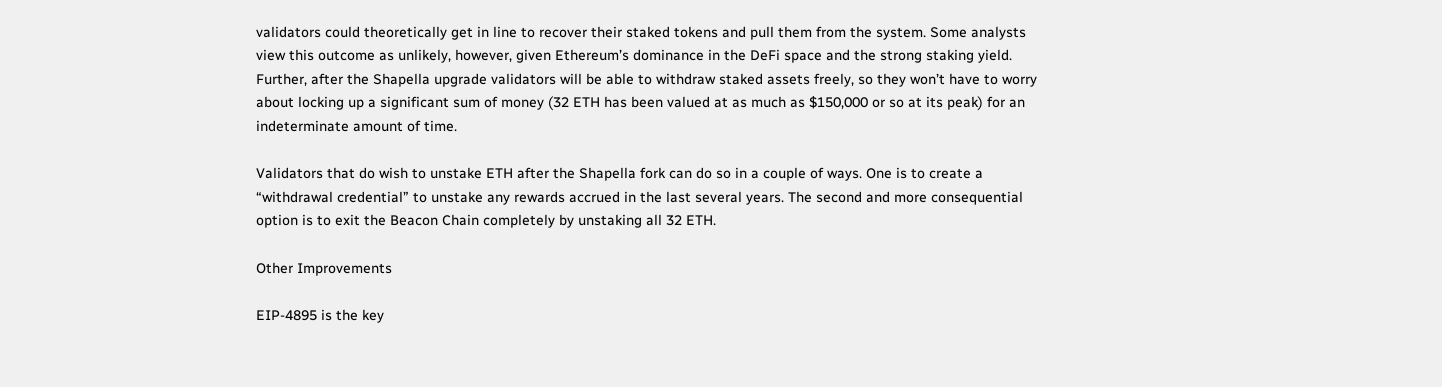validators could theoretically get in line to recover their staked tokens and pull them from the system. Some analysts view this outcome as unlikely, however, given Ethereum’s dominance in the DeFi space and the strong staking yield. Further, after the Shapella upgrade validators will be able to withdraw staked assets freely, so they won’t have to worry about locking up a significant sum of money (32 ETH has been valued at as much as $150,000 or so at its peak) for an indeterminate amount of time.

Validators that do wish to unstake ETH after the Shapella fork can do so in a couple of ways. One is to create a “withdrawal credential” to unstake any rewards accrued in the last several years. The second and more consequential option is to exit the Beacon Chain completely by unstaking all 32 ETH.

Other Improvements

EIP-4895 is the key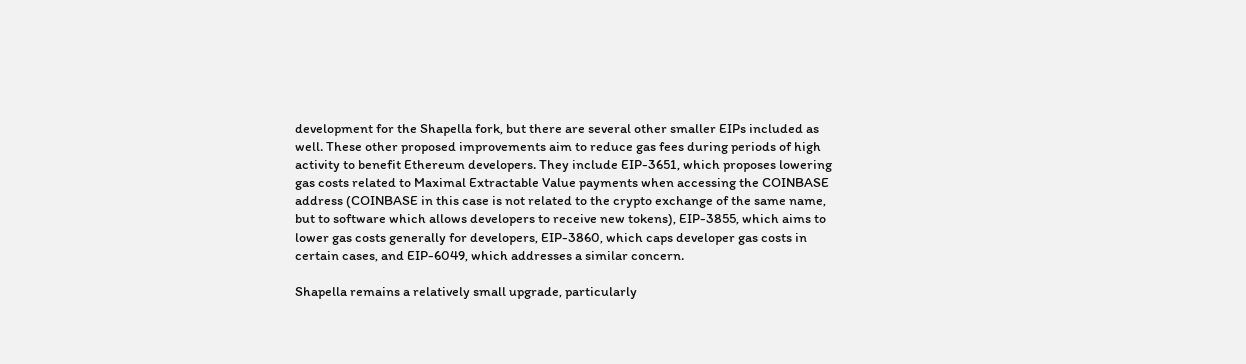development for the Shapella fork, but there are several other smaller EIPs included as well. These other proposed improvements aim to reduce gas fees during periods of high activity to benefit Ethereum developers. They include EIP-3651, which proposes lowering gas costs related to Maximal Extractable Value payments when accessing the COINBASE address (COINBASE in this case is not related to the crypto exchange of the same name, but to software which allows developers to receive new tokens), EIP-3855, which aims to lower gas costs generally for developers, EIP-3860, which caps developer gas costs in certain cases, and EIP-6049, which addresses a similar concern.

Shapella remains a relatively small upgrade, particularly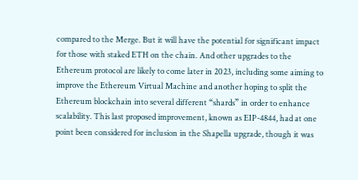compared to the Merge. But it will have the potential for significant impact for those with staked ETH on the chain. And other upgrades to the Ethereum protocol are likely to come later in 2023, including some aiming to improve the Ethereum Virtual Machine and another hoping to split the Ethereum blockchain into several different “shards” in order to enhance scalability. This last proposed improvement, known as EIP-4844, had at one point been considered for inclusion in the Shapella upgrade, though it was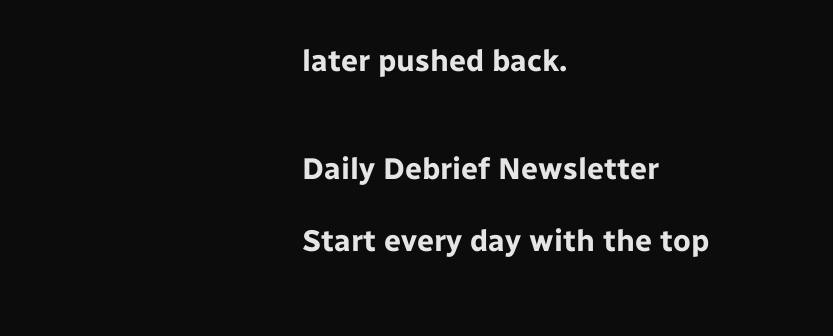later pushed back.


Daily Debrief Newsletter

Start every day with the top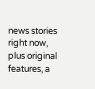news stories right now, plus original features, a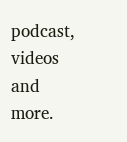podcast, videos and more.